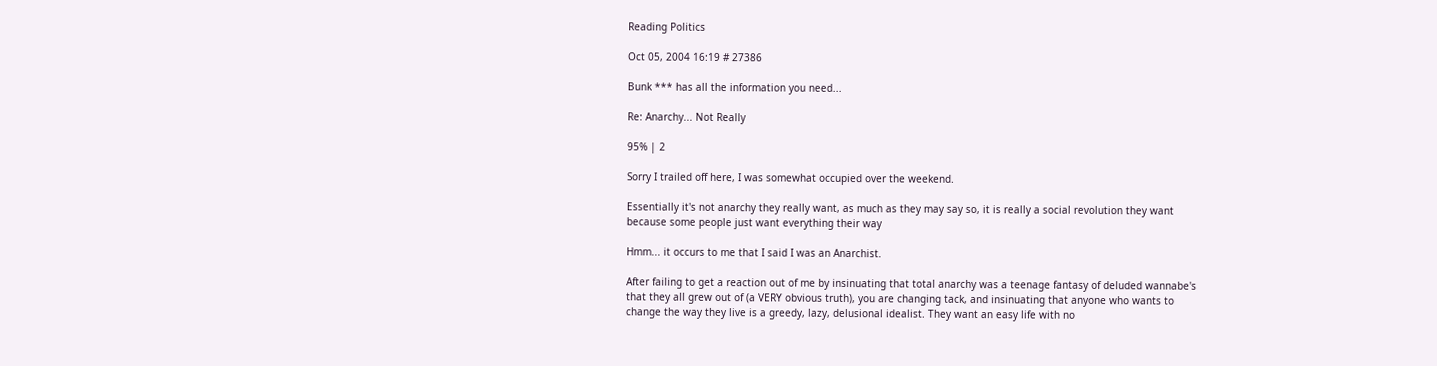Reading Politics

Oct 05, 2004 16:19 # 27386

Bunk *** has all the information you need...

Re: Anarchy... Not Really

95% | 2

Sorry I trailed off here, I was somewhat occupied over the weekend.

Essentially it's not anarchy they really want, as much as they may say so, it is really a social revolution they want because some people just want everything their way

Hmm... it occurs to me that I said I was an Anarchist.

After failing to get a reaction out of me by insinuating that total anarchy was a teenage fantasy of deluded wannabe's that they all grew out of (a VERY obvious truth), you are changing tack, and insinuating that anyone who wants to change the way they live is a greedy, lazy, delusional idealist. They want an easy life with no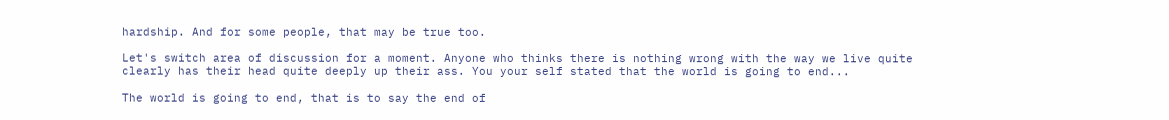hardship. And for some people, that may be true too.

Let's switch area of discussion for a moment. Anyone who thinks there is nothing wrong with the way we live quite clearly has their head quite deeply up their ass. You your self stated that the world is going to end...

The world is going to end, that is to say the end of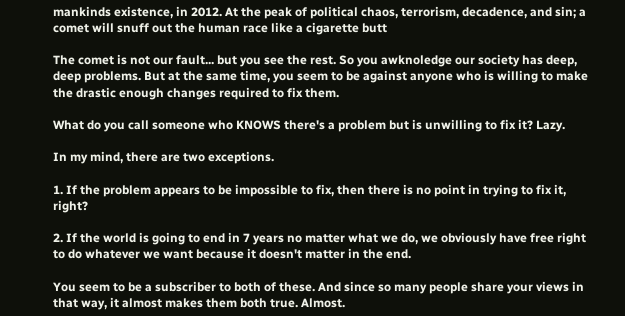mankinds existence, in 2012. At the peak of political chaos, terrorism, decadence, and sin; a comet will snuff out the human race like a cigarette butt

The comet is not our fault... but you see the rest. So you awknoledge our society has deep, deep problems. But at the same time, you seem to be against anyone who is willing to make the drastic enough changes required to fix them.

What do you call someone who KNOWS there's a problem but is unwilling to fix it? Lazy.

In my mind, there are two exceptions.

1. If the problem appears to be impossible to fix, then there is no point in trying to fix it, right?

2. If the world is going to end in 7 years no matter what we do, we obviously have free right to do whatever we want because it doesn't matter in the end.

You seem to be a subscriber to both of these. And since so many people share your views in that way, it almost makes them both true. Almost.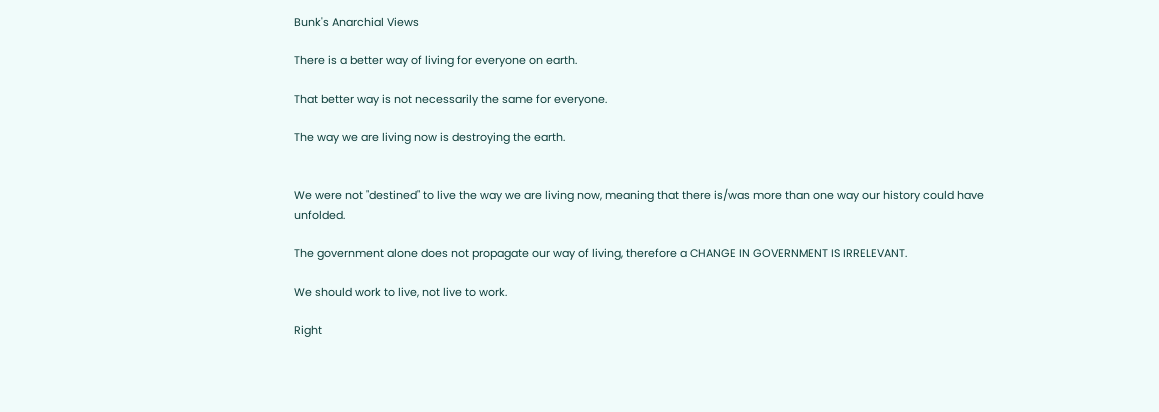Bunk's Anarchial Views

There is a better way of living for everyone on earth.

That better way is not necessarily the same for everyone.

The way we are living now is destroying the earth.


We were not "destined" to live the way we are living now, meaning that there is/was more than one way our history could have unfolded.

The government alone does not propagate our way of living, therefore a CHANGE IN GOVERNMENT IS IRRELEVANT.

We should work to live, not live to work.

Right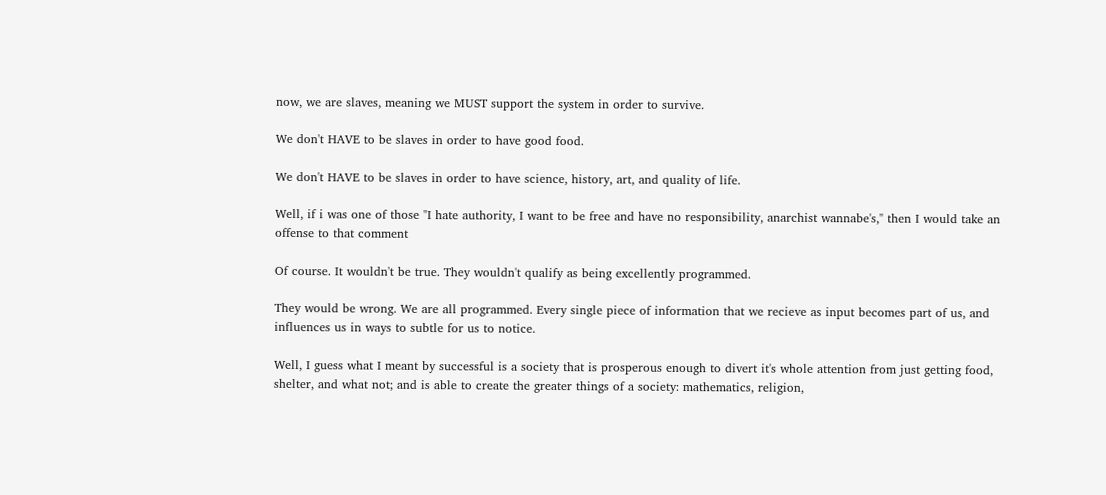now, we are slaves, meaning we MUST support the system in order to survive.

We don't HAVE to be slaves in order to have good food.

We don't HAVE to be slaves in order to have science, history, art, and quality of life.

Well, if i was one of those "I hate authority, I want to be free and have no responsibility, anarchist wannabe's," then I would take an offense to that comment

Of course. It wouldn't be true. They wouldn't qualify as being excellently programmed.

They would be wrong. We are all programmed. Every single piece of information that we recieve as input becomes part of us, and influences us in ways to subtle for us to notice.

Well, I guess what I meant by successful is a society that is prosperous enough to divert it's whole attention from just getting food, shelter, and what not; and is able to create the greater things of a society: mathematics, religion,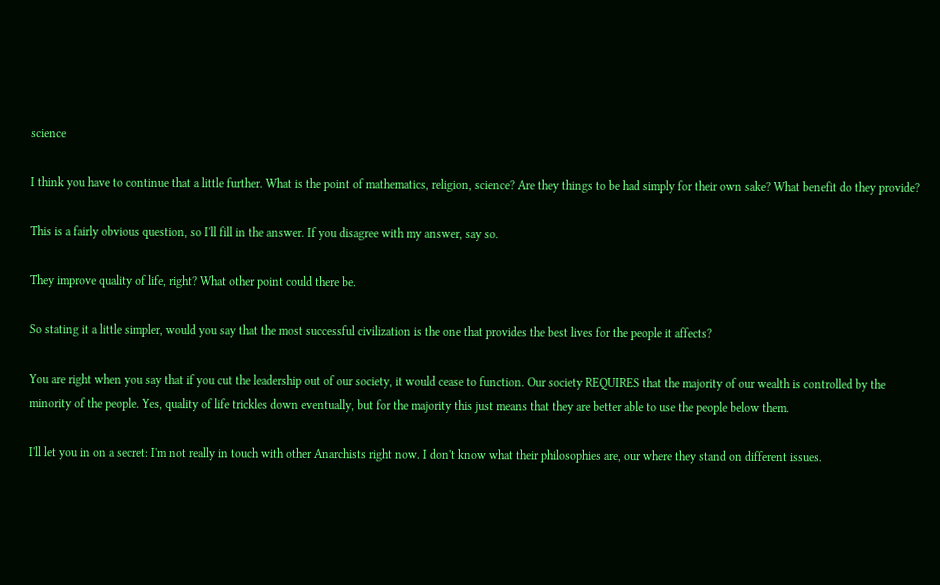science

I think you have to continue that a little further. What is the point of mathematics, religion, science? Are they things to be had simply for their own sake? What benefit do they provide?

This is a fairly obvious question, so I'll fill in the answer. If you disagree with my answer, say so.

They improve quality of life, right? What other point could there be.

So stating it a little simpler, would you say that the most successful civilization is the one that provides the best lives for the people it affects?

You are right when you say that if you cut the leadership out of our society, it would cease to function. Our society REQUIRES that the majority of our wealth is controlled by the minority of the people. Yes, quality of life trickles down eventually, but for the majority this just means that they are better able to use the people below them.

I'll let you in on a secret: I'm not really in touch with other Anarchists right now. I don't know what their philosophies are, our where they stand on different issues.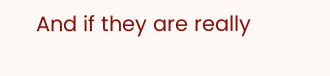And if they are really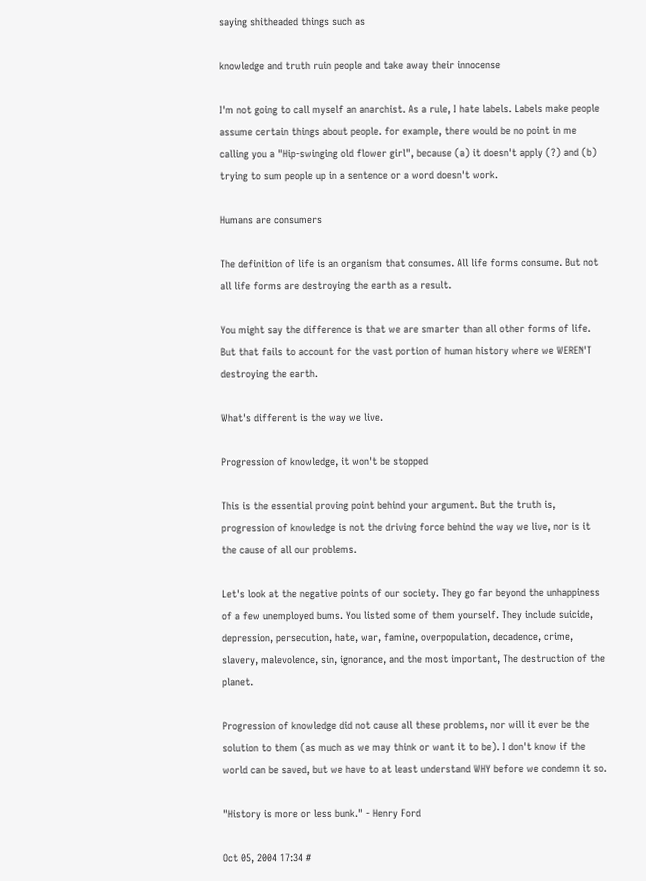saying shitheaded things such as

knowledge and truth ruin people and take away their innocense

I'm not going to call myself an anarchist. As a rule, I hate labels. Labels make people assume certain things about people. for example, there would be no point in me calling you a "Hip-swinging old flower girl", because (a) it doesn't apply (?) and (b) trying to sum people up in a sentence or a word doesn't work.

Humans are consumers

The definition of life is an organism that consumes. All life forms consume. But not all life forms are destroying the earth as a result.

You might say the difference is that we are smarter than all other forms of life. But that fails to account for the vast portion of human history where we WEREN'T destroying the earth.

What's different is the way we live.

Progression of knowledge, it won't be stopped

This is the essential proving point behind your argument. But the truth is, progression of knowledge is not the driving force behind the way we live, nor is it the cause of all our problems.

Let's look at the negative points of our society. They go far beyond the unhappiness of a few unemployed bums. You listed some of them yourself. They include suicide, depression, persecution, hate, war, famine, overpopulation, decadence, crime, slavery, malevolence, sin, ignorance, and the most important, The destruction of the planet.

Progression of knowledge did not cause all these problems, nor will it ever be the solution to them (as much as we may think or want it to be). I don't know if the world can be saved, but we have to at least understand WHY before we condemn it so.

"History is more or less bunk." - Henry Ford

Oct 05, 2004 17:34 #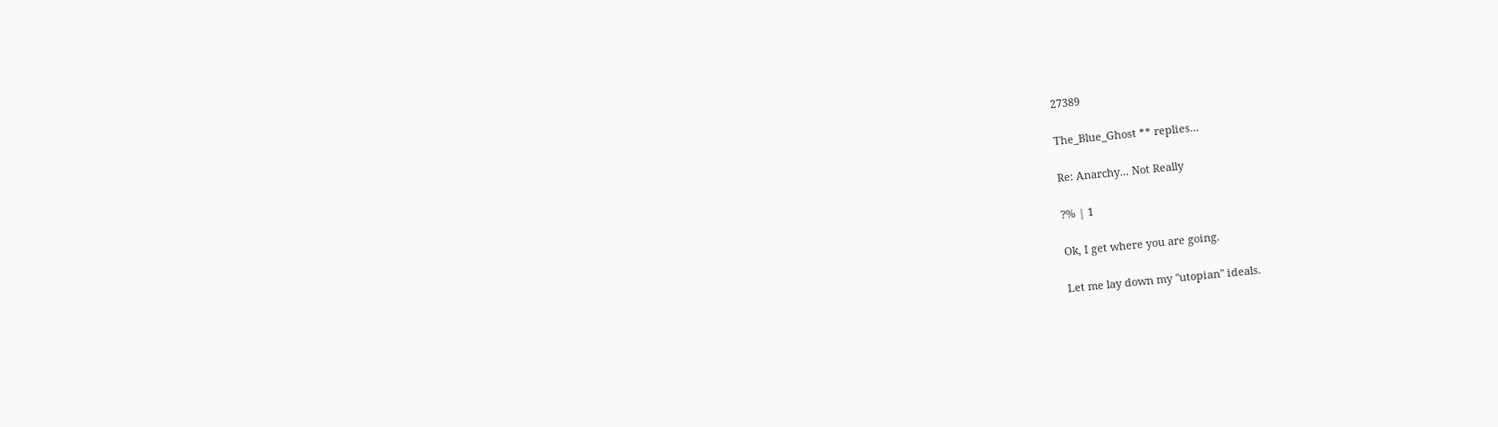27389

The_Blue_Ghost ** replies...

Re: Anarchy... Not Really

?% | 1

Ok, I get where you are going.

Let me lay down my "utopian" ideals.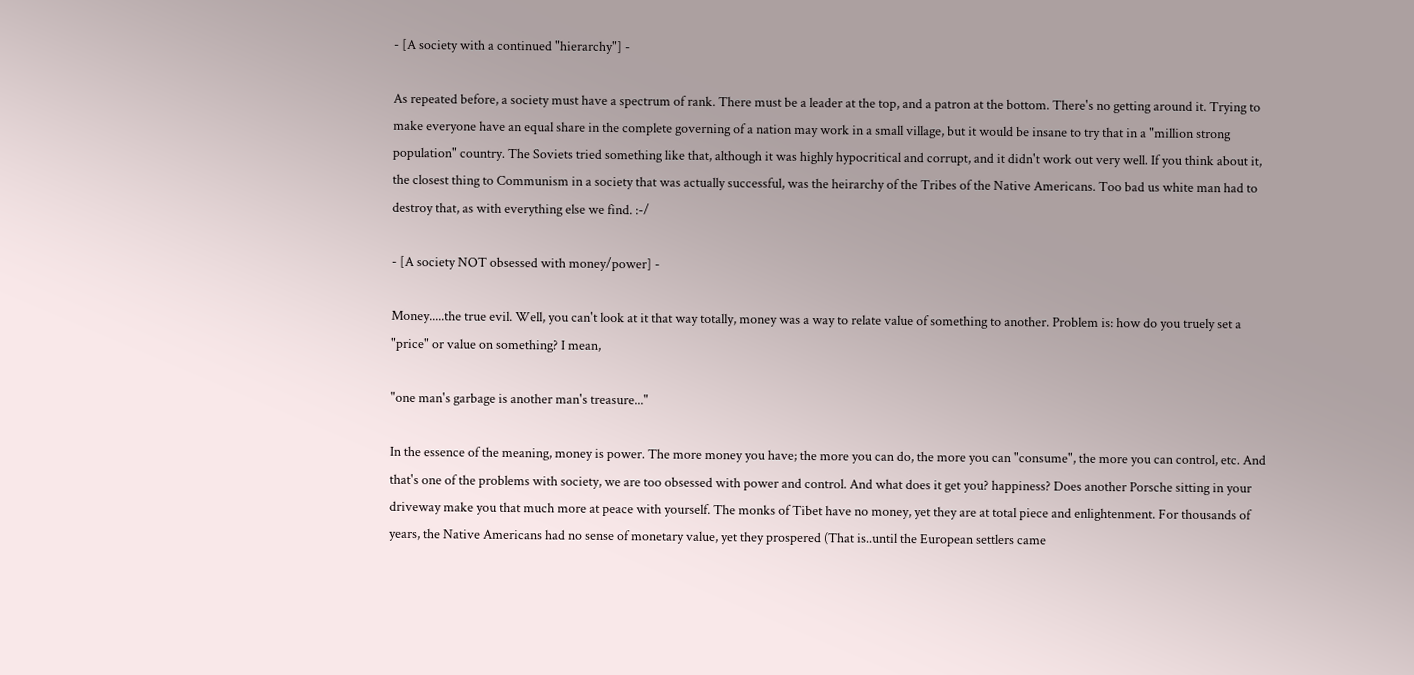- [A society with a continued "hierarchy"] -

As repeated before, a society must have a spectrum of rank. There must be a leader at the top, and a patron at the bottom. There's no getting around it. Trying to make everyone have an equal share in the complete governing of a nation may work in a small village, but it would be insane to try that in a "million strong population" country. The Soviets tried something like that, although it was highly hypocritical and corrupt, and it didn't work out very well. If you think about it, the closest thing to Communism in a society that was actually successful, was the heirarchy of the Tribes of the Native Americans. Too bad us white man had to destroy that, as with everything else we find. :-/

- [A society NOT obsessed with money/power] -

Money.....the true evil. Well, you can't look at it that way totally, money was a way to relate value of something to another. Problem is: how do you truely set a "price" or value on something? I mean,

"one man's garbage is another man's treasure..."

In the essence of the meaning, money is power. The more money you have; the more you can do, the more you can "consume", the more you can control, etc. And that's one of the problems with society, we are too obsessed with power and control. And what does it get you? happiness? Does another Porsche sitting in your driveway make you that much more at peace with yourself. The monks of Tibet have no money, yet they are at total piece and enlightenment. For thousands of years, the Native Americans had no sense of monetary value, yet they prospered (That is..until the European settlers came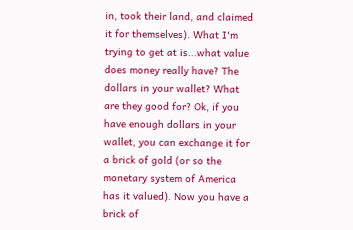in, took their land, and claimed it for themselves). What I'm trying to get at is...what value does money really have? The dollars in your wallet? What are they good for? Ok, if you have enough dollars in your wallet, you can exchange it for a brick of gold (or so the monetary system of America has it valued). Now you have a brick of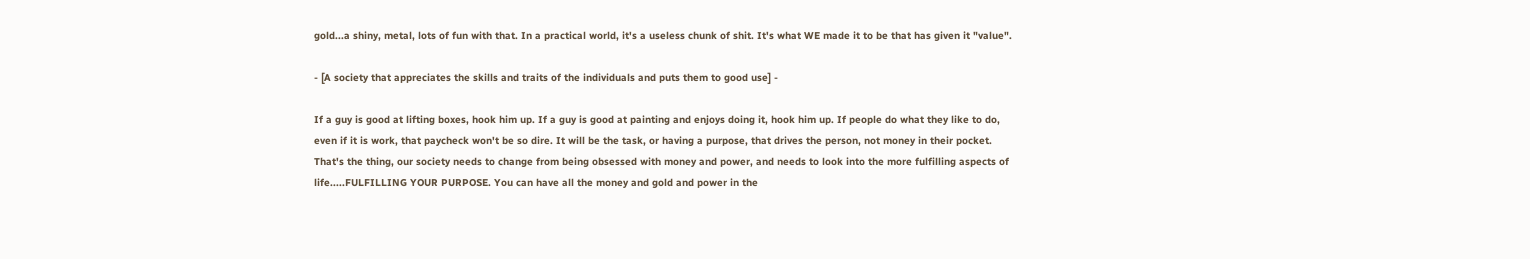gold...a shiny, metal, lots of fun with that. In a practical world, it's a useless chunk of shit. It's what WE made it to be that has given it "value".

- [A society that appreciates the skills and traits of the individuals and puts them to good use] -

If a guy is good at lifting boxes, hook him up. If a guy is good at painting and enjoys doing it, hook him up. If people do what they like to do, even if it is work, that paycheck won't be so dire. It will be the task, or having a purpose, that drives the person, not money in their pocket. That's the thing, our society needs to change from being obsessed with money and power, and needs to look into the more fulfilling aspects of life.....FULFILLING YOUR PURPOSE. You can have all the money and gold and power in the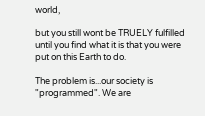world,

but you still wont be TRUELY fulfilled until you find what it is that you were put on this Earth to do.

The problem is...our society is "programmed". We are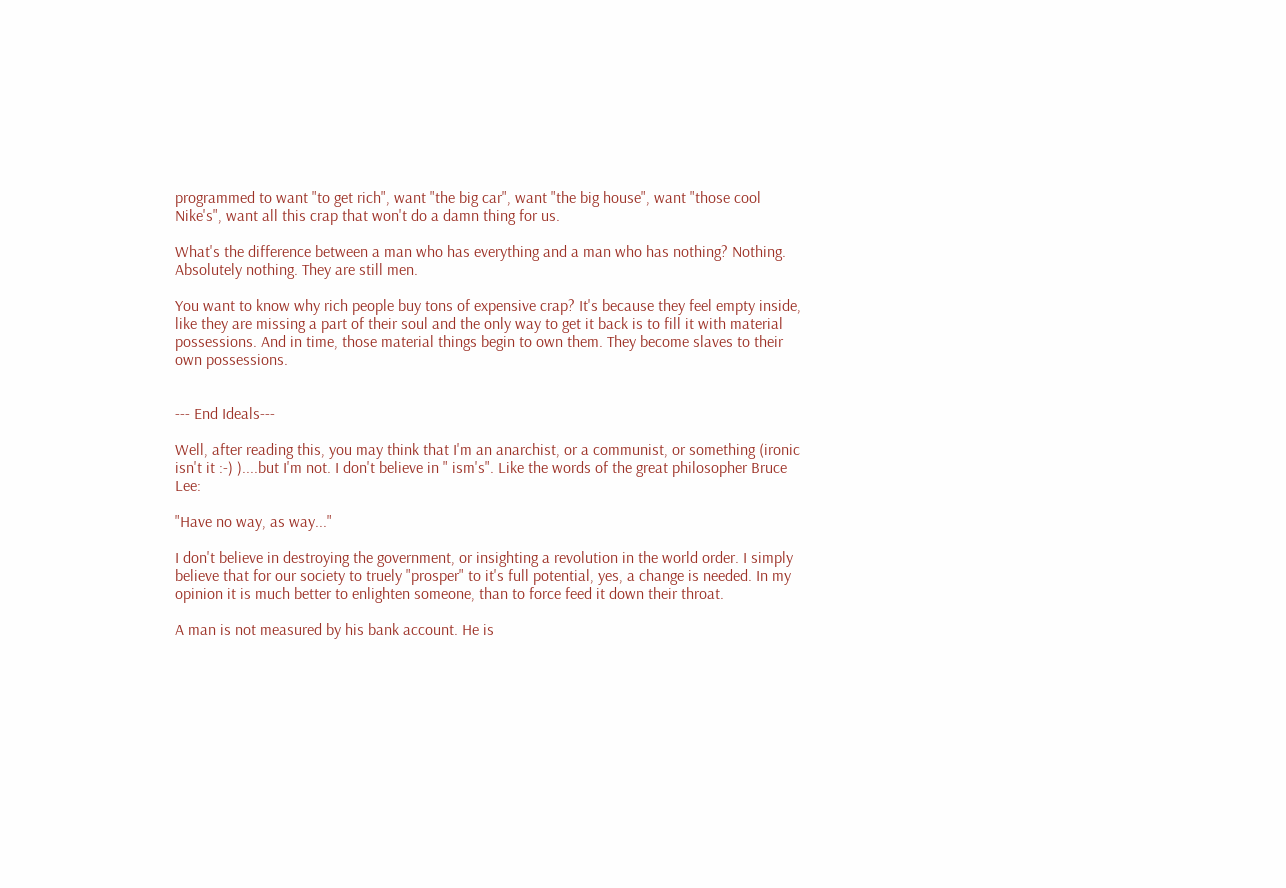programmed to want "to get rich", want "the big car", want "the big house", want "those cool Nike's", want all this crap that won't do a damn thing for us.

What's the difference between a man who has everything and a man who has nothing? Nothing. Absolutely nothing. They are still men.

You want to know why rich people buy tons of expensive crap? It's because they feel empty inside, like they are missing a part of their soul and the only way to get it back is to fill it with material possessions. And in time, those material things begin to own them. They become slaves to their own possessions.


--- End Ideals---

Well, after reading this, you may think that I'm an anarchist, or a communist, or something (ironic isn't it :-) )....but I'm not. I don't believe in " ism's". Like the words of the great philosopher Bruce Lee:

"Have no way, as way..."

I don't believe in destroying the government, or insighting a revolution in the world order. I simply believe that for our society to truely "prosper" to it's full potential, yes, a change is needed. In my opinion it is much better to enlighten someone, than to force feed it down their throat.

A man is not measured by his bank account. He is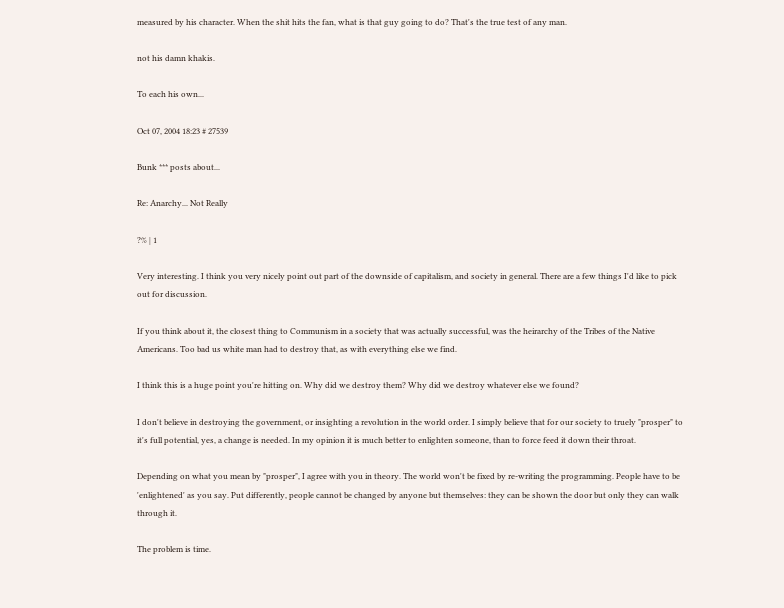measured by his character. When the shit hits the fan, what is that guy going to do? That's the true test of any man.

not his damn khakis.

To each his own...

Oct 07, 2004 18:23 # 27539

Bunk *** posts about...

Re: Anarchy... Not Really

?% | 1

Very interesting. I think you very nicely point out part of the downside of capitalism, and society in general. There are a few things I'd like to pick out for discussion.

If you think about it, the closest thing to Communism in a society that was actually successful, was the heirarchy of the Tribes of the Native Americans. Too bad us white man had to destroy that, as with everything else we find.

I think this is a huge point you're hitting on. Why did we destroy them? Why did we destroy whatever else we found?

I don't believe in destroying the government, or insighting a revolution in the world order. I simply believe that for our society to truely "prosper" to it's full potential, yes, a change is needed. In my opinion it is much better to enlighten someone, than to force feed it down their throat.

Depending on what you mean by "prosper", I agree with you in theory. The world won't be fixed by re-writing the programming. People have to be 'enlightened' as you say. Put differently, people cannot be changed by anyone but themselves: they can be shown the door but only they can walk through it.

The problem is time.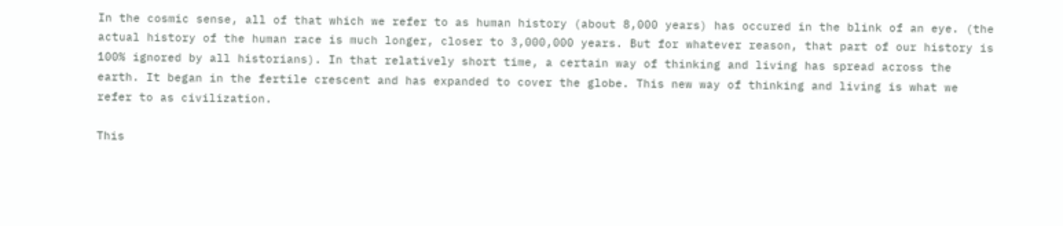In the cosmic sense, all of that which we refer to as human history (about 8,000 years) has occured in the blink of an eye. (the actual history of the human race is much longer, closer to 3,000,000 years. But for whatever reason, that part of our history is 100% ignored by all historians). In that relatively short time, a certain way of thinking and living has spread across the earth. It began in the fertile crescent and has expanded to cover the globe. This new way of thinking and living is what we refer to as civilization.

This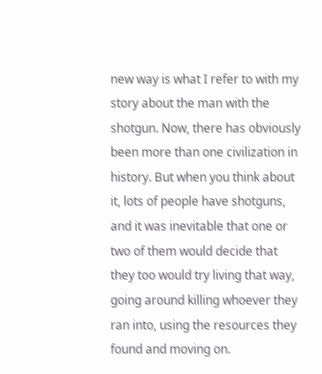new way is what I refer to with my story about the man with the shotgun. Now, there has obviously been more than one civilization in history. But when you think about it, lots of people have shotguns, and it was inevitable that one or two of them would decide that they too would try living that way, going around killing whoever they ran into, using the resources they found and moving on.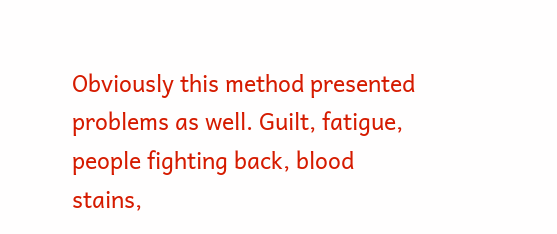Obviously this method presented problems as well. Guilt, fatigue, people fighting back, blood stains,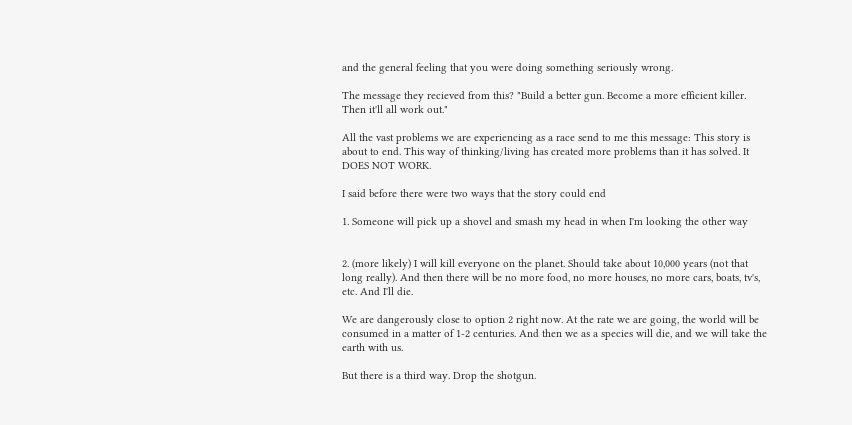and the general feeling that you were doing something seriously wrong.

The message they recieved from this? "Build a better gun. Become a more efficient killer. Then it'll all work out."

All the vast problems we are experiencing as a race send to me this message: This story is about to end. This way of thinking/living has created more problems than it has solved. It DOES NOT WORK.

I said before there were two ways that the story could end

1. Someone will pick up a shovel and smash my head in when I'm looking the other way


2. (more likely) I will kill everyone on the planet. Should take about 10,000 years (not that long really). And then there will be no more food, no more houses, no more cars, boats, tv's, etc. And I'll die.

We are dangerously close to option 2 right now. At the rate we are going, the world will be consumed in a matter of 1-2 centuries. And then we as a species will die, and we will take the earth with us.

But there is a third way. Drop the shotgun.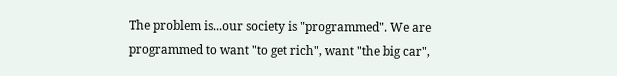The problem is...our society is "programmed". We are programmed to want "to get rich", want "the big car",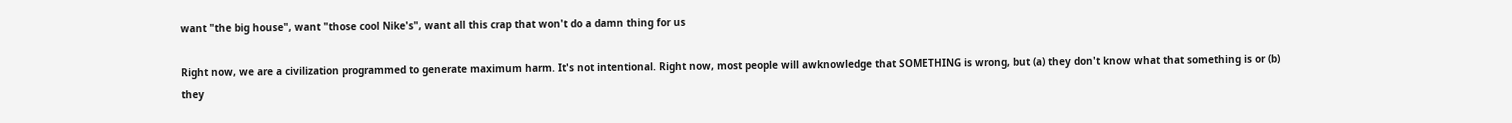want "the big house", want "those cool Nike's", want all this crap that won't do a damn thing for us

Right now, we are a civilization programmed to generate maximum harm. It's not intentional. Right now, most people will awknowledge that SOMETHING is wrong, but (a) they don't know what that something is or (b) they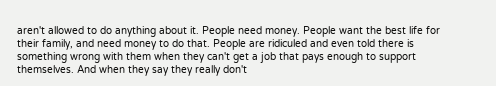aren't allowed to do anything about it. People need money. People want the best life for their family, and need money to do that. People are ridiculed and even told there is something wrong with them when they can't get a job that pays enough to support themselves. And when they say they really don't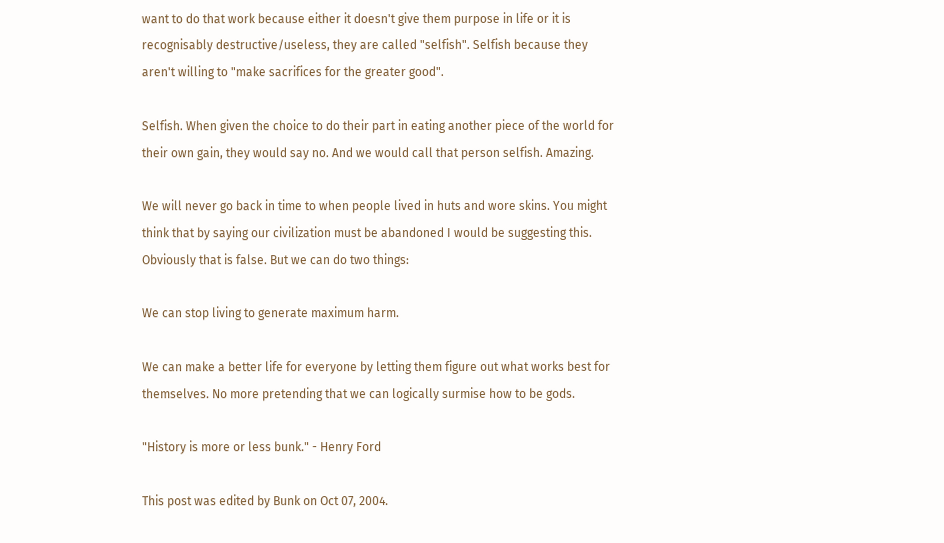want to do that work because either it doesn't give them purpose in life or it is recognisably destructive/useless, they are called "selfish". Selfish because they aren't willing to "make sacrifices for the greater good".

Selfish. When given the choice to do their part in eating another piece of the world for their own gain, they would say no. And we would call that person selfish. Amazing.

We will never go back in time to when people lived in huts and wore skins. You might think that by saying our civilization must be abandoned I would be suggesting this. Obviously that is false. But we can do two things:

We can stop living to generate maximum harm.

We can make a better life for everyone by letting them figure out what works best for themselves. No more pretending that we can logically surmise how to be gods.

"History is more or less bunk." - Henry Ford

This post was edited by Bunk on Oct 07, 2004.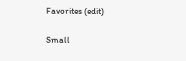Favorites (edit)

Small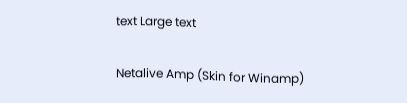text Large text

Netalive Amp (Skin for Winamp)